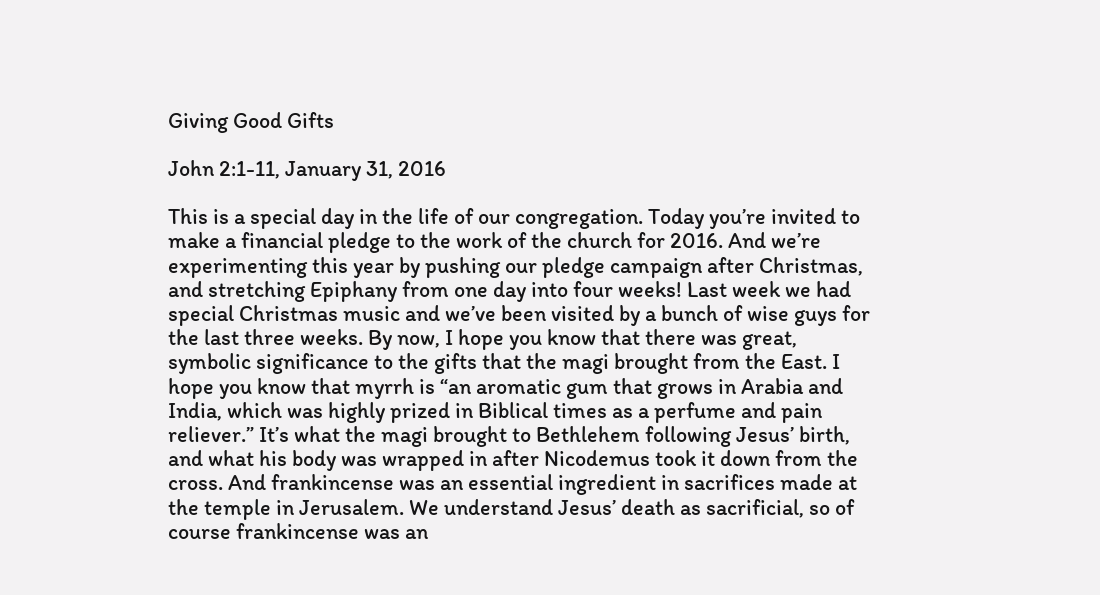Giving Good Gifts

John 2:1-11, January 31, 2016

This is a special day in the life of our congregation. Today you’re invited to make a financial pledge to the work of the church for 2016. And we’re experimenting this year by pushing our pledge campaign after Christmas, and stretching Epiphany from one day into four weeks! Last week we had special Christmas music and we’ve been visited by a bunch of wise guys for the last three weeks. By now, I hope you know that there was great, symbolic significance to the gifts that the magi brought from the East. I hope you know that myrrh is “an aromatic gum that grows in Arabia and India, which was highly prized in Biblical times as a perfume and pain reliever.” It’s what the magi brought to Bethlehem following Jesus’ birth, and what his body was wrapped in after Nicodemus took it down from the cross. And frankincense was an essential ingredient in sacrifices made at the temple in Jerusalem. We understand Jesus’ death as sacrificial, so of course frankincense was an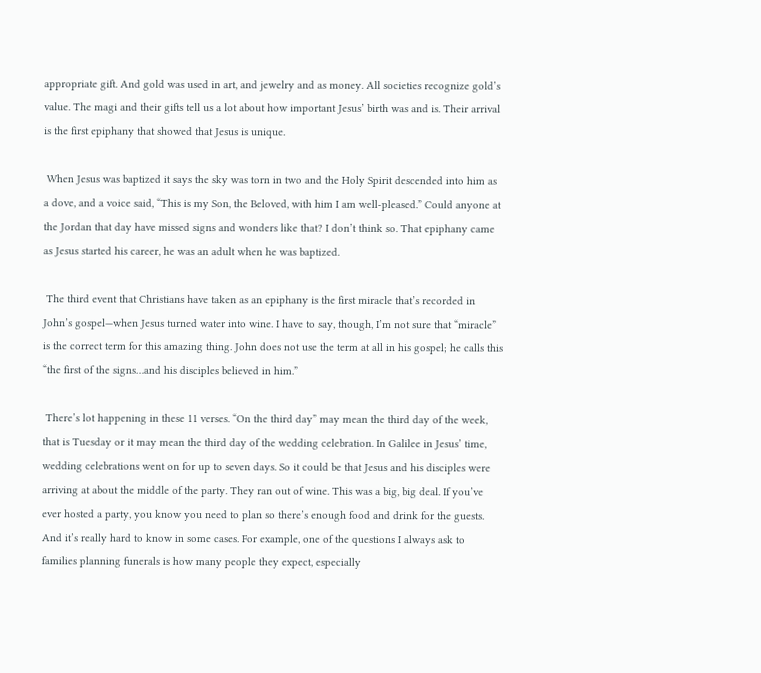appropriate gift. And gold was used in art, and jewelry and as money. All societies recognize gold’s value. The magi and their gifts tell us a lot about how important Jesus’ birth was and is. Their arrival is the first epiphany that showed that Jesus is unique.

 When Jesus was baptized it says the sky was torn in two and the Holy Spirit descended into him as a dove, and a voice said, “This is my Son, the Beloved, with him I am well-pleased.” Could anyone at the Jordan that day have missed signs and wonders like that? I don’t think so. That epiphany came as Jesus started his career, he was an adult when he was baptized.

 The third event that Christians have taken as an epiphany is the first miracle that’s recorded in John’s gospel—when Jesus turned water into wine. I have to say, though, I’m not sure that “miracle” is the correct term for this amazing thing. John does not use the term at all in his gospel; he calls this “the first of the signs…and his disciples believed in him.”

 There’s lot happening in these 11 verses. “On the third day” may mean the third day of the week, that is Tuesday or it may mean the third day of the wedding celebration. In Galilee in Jesus’ time, wedding celebrations went on for up to seven days. So it could be that Jesus and his disciples were arriving at about the middle of the party. They ran out of wine. This was a big, big deal. If you’ve ever hosted a party, you know you need to plan so there’s enough food and drink for the guests. And it’s really hard to know in some cases. For example, one of the questions I always ask to families planning funerals is how many people they expect, especially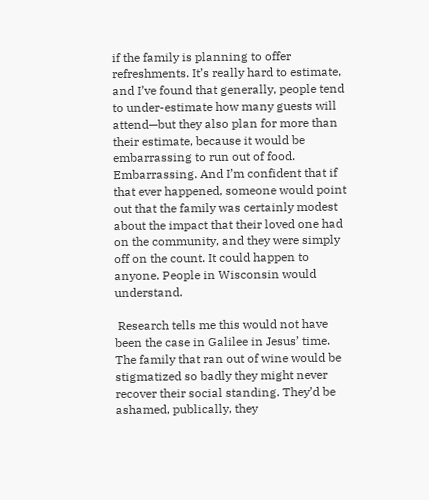if the family is planning to offer refreshments. It’s really hard to estimate, and I’ve found that generally, people tend to under-estimate how many guests will attend—but they also plan for more than their estimate, because it would be embarrassing to run out of food. Embarrassing. And I’m confident that if that ever happened, someone would point out that the family was certainly modest about the impact that their loved one had on the community, and they were simply off on the count. It could happen to anyone. People in Wisconsin would understand.

 Research tells me this would not have been the case in Galilee in Jesus’ time. The family that ran out of wine would be stigmatized so badly they might never recover their social standing. They’d be ashamed, publically, they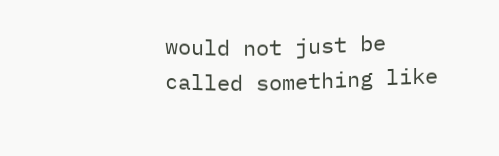would not just be called something like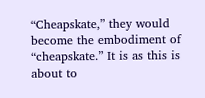“Cheapskate,” they would become the embodiment of “cheapskate.” It is as this is about to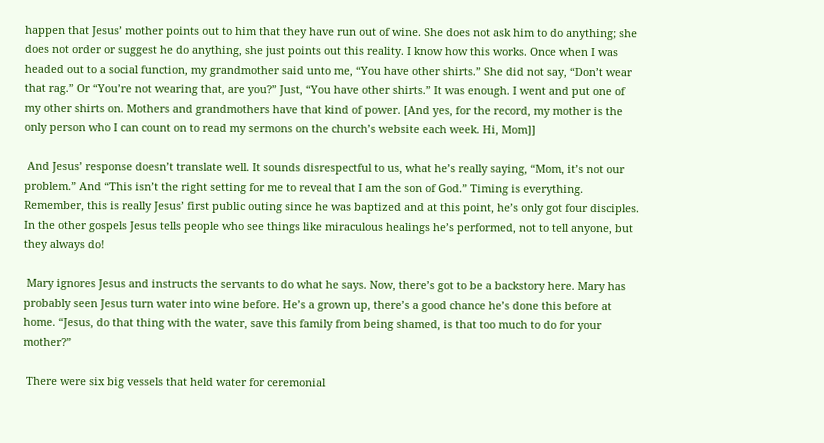happen that Jesus’ mother points out to him that they have run out of wine. She does not ask him to do anything; she does not order or suggest he do anything, she just points out this reality. I know how this works. Once when I was headed out to a social function, my grandmother said unto me, “You have other shirts.” She did not say, “Don’t wear that rag.” Or “You’re not wearing that, are you?” Just, “You have other shirts.” It was enough. I went and put one of my other shirts on. Mothers and grandmothers have that kind of power. [And yes, for the record, my mother is the only person who I can count on to read my sermons on the church’s website each week. Hi, Mom]]

 And Jesus’ response doesn’t translate well. It sounds disrespectful to us, what he’s really saying, “Mom, it’s not our problem.” And “This isn’t the right setting for me to reveal that I am the son of God.” Timing is everything. Remember, this is really Jesus’ first public outing since he was baptized and at this point, he’s only got four disciples. In the other gospels Jesus tells people who see things like miraculous healings he’s performed, not to tell anyone, but they always do!

 Mary ignores Jesus and instructs the servants to do what he says. Now, there’s got to be a backstory here. Mary has probably seen Jesus turn water into wine before. He’s a grown up, there’s a good chance he’s done this before at home. “Jesus, do that thing with the water, save this family from being shamed, is that too much to do for your mother?”

 There were six big vessels that held water for ceremonial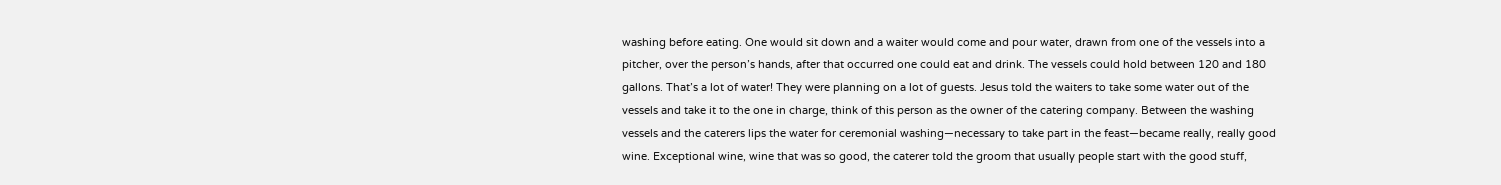washing before eating. One would sit down and a waiter would come and pour water, drawn from one of the vessels into a pitcher, over the person’s hands, after that occurred one could eat and drink. The vessels could hold between 120 and 180 gallons. That’s a lot of water! They were planning on a lot of guests. Jesus told the waiters to take some water out of the vessels and take it to the one in charge, think of this person as the owner of the catering company. Between the washing vessels and the caterers lips the water for ceremonial washing—necessary to take part in the feast—became really, really good wine. Exceptional wine, wine that was so good, the caterer told the groom that usually people start with the good stuff,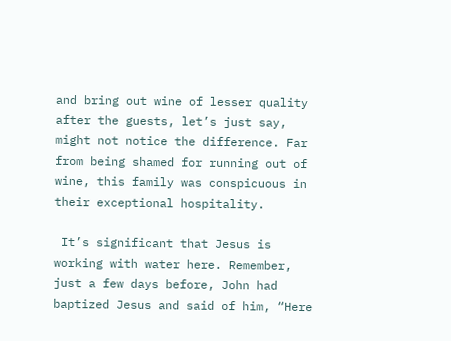and bring out wine of lesser quality after the guests, let’s just say, might not notice the difference. Far from being shamed for running out of wine, this family was conspicuous in their exceptional hospitality.

 It’s significant that Jesus is working with water here. Remember, just a few days before, John had baptized Jesus and said of him, “Here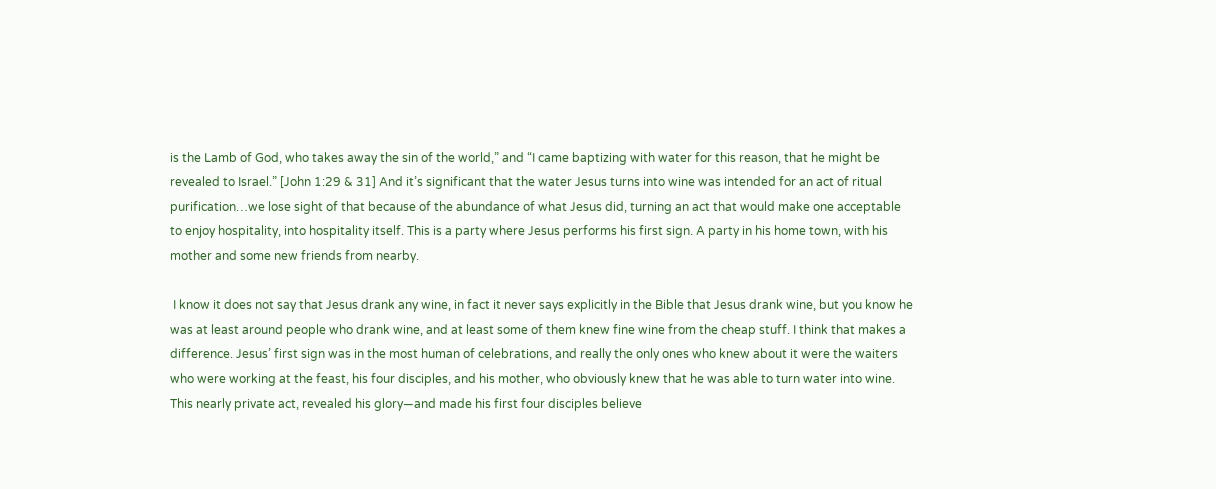is the Lamb of God, who takes away the sin of the world,” and “I came baptizing with water for this reason, that he might be revealed to Israel.” [John 1:29 & 31] And it’s significant that the water Jesus turns into wine was intended for an act of ritual purification…we lose sight of that because of the abundance of what Jesus did, turning an act that would make one acceptable to enjoy hospitality, into hospitality itself. This is a party where Jesus performs his first sign. A party in his home town, with his mother and some new friends from nearby.

 I know it does not say that Jesus drank any wine, in fact it never says explicitly in the Bible that Jesus drank wine, but you know he was at least around people who drank wine, and at least some of them knew fine wine from the cheap stuff. I think that makes a difference. Jesus’ first sign was in the most human of celebrations, and really the only ones who knew about it were the waiters who were working at the feast, his four disciples, and his mother, who obviously knew that he was able to turn water into wine. This nearly private act, revealed his glory—and made his first four disciples believe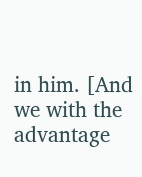in him. [And we with the advantage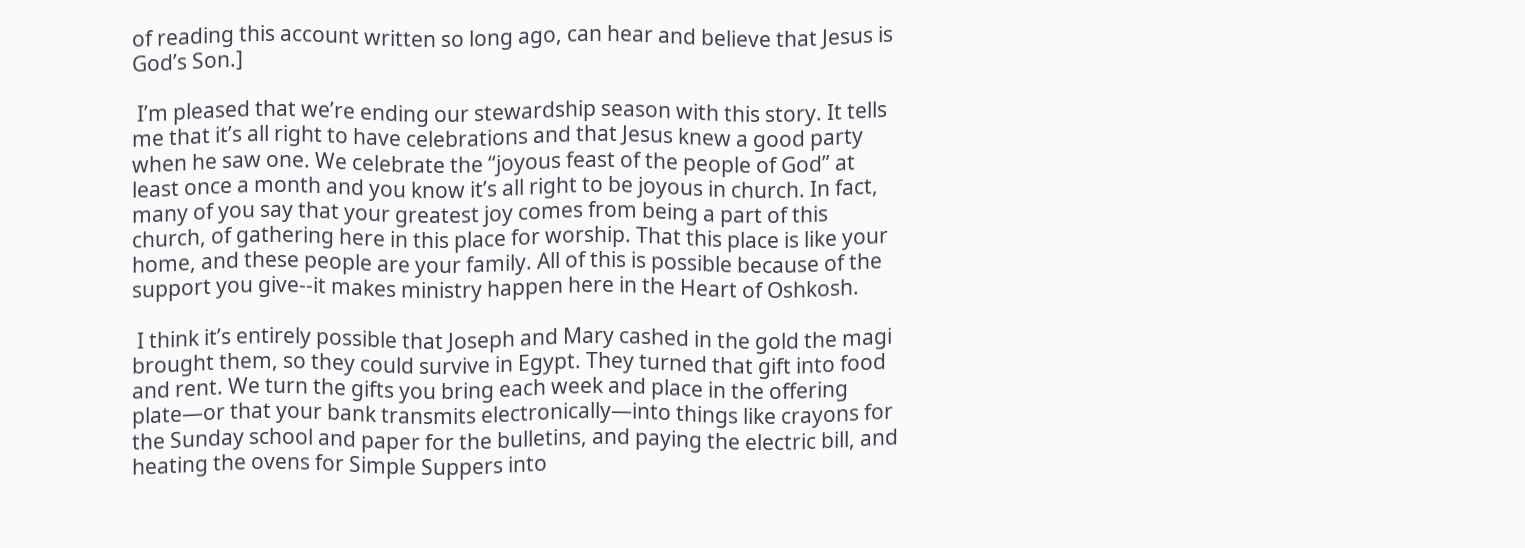of reading this account written so long ago, can hear and believe that Jesus is God’s Son.]

 I’m pleased that we’re ending our stewardship season with this story. It tells me that it’s all right to have celebrations and that Jesus knew a good party when he saw one. We celebrate the “joyous feast of the people of God” at least once a month and you know it’s all right to be joyous in church. In fact, many of you say that your greatest joy comes from being a part of this church, of gathering here in this place for worship. That this place is like your home, and these people are your family. All of this is possible because of the support you give--it makes ministry happen here in the Heart of Oshkosh.

 I think it’s entirely possible that Joseph and Mary cashed in the gold the magi brought them, so they could survive in Egypt. They turned that gift into food and rent. We turn the gifts you bring each week and place in the offering plate—or that your bank transmits electronically—into things like crayons for the Sunday school and paper for the bulletins, and paying the electric bill, and heating the ovens for Simple Suppers into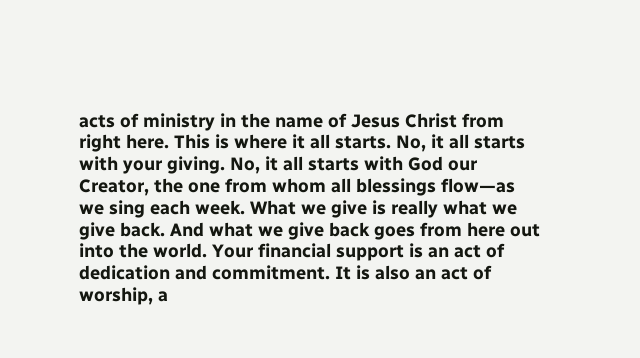acts of ministry in the name of Jesus Christ from right here. This is where it all starts. No, it all starts with your giving. No, it all starts with God our Creator, the one from whom all blessings flow—as we sing each week. What we give is really what we give back. And what we give back goes from here out into the world. Your financial support is an act of dedication and commitment. It is also an act of worship, a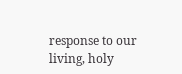response to our living, holy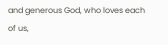and generous God, who loves each of us,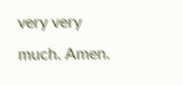very very much. Amen.